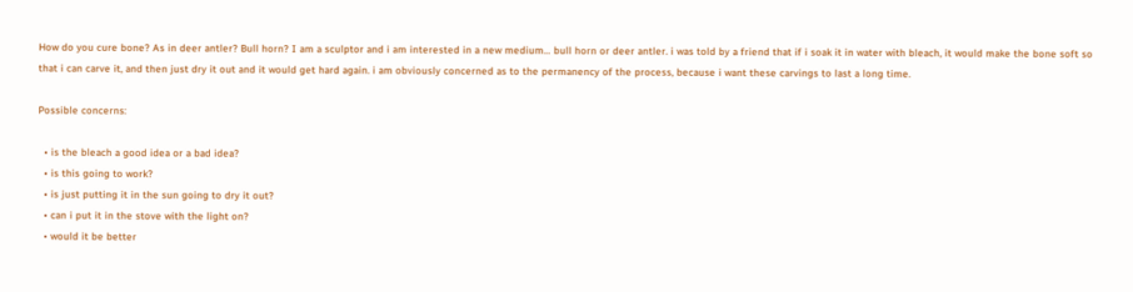How do you cure bone? As in deer antler? Bull horn? I am a sculptor and i am interested in a new medium… bull horn or deer antler. i was told by a friend that if i soak it in water with bleach, it would make the bone soft so that i can carve it, and then just dry it out and it would get hard again. i am obviously concerned as to the permanency of the process, because i want these carvings to last a long time.

Possible concerns:

  • is the bleach a good idea or a bad idea?
  • is this going to work?
  • is just putting it in the sun going to dry it out?
  • can i put it in the stove with the light on?
  • would it be better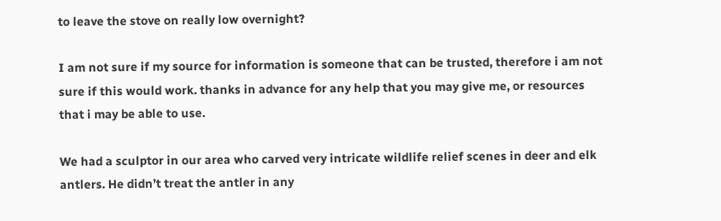to leave the stove on really low overnight?

I am not sure if my source for information is someone that can be trusted, therefore i am not sure if this would work. thanks in advance for any help that you may give me, or resources that i may be able to use.

We had a sculptor in our area who carved very intricate wildlife relief scenes in deer and elk antlers. He didn’t treat the antler in any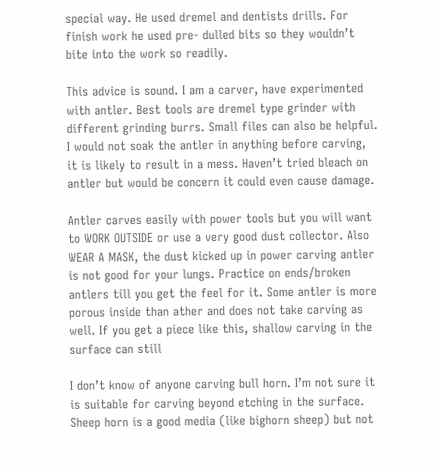special way. He used dremel and dentists drills. For finish work he used pre- dulled bits so they wouldn’t bite into the work so readily.

This advice is sound. I am a carver, have experimented with antler. Best tools are dremel type grinder with different grinding burrs. Small files can also be helpful. I would not soak the antler in anything before carving, it is likely to result in a mess. Haven’t tried bleach on antler but would be concern it could even cause damage.

Antler carves easily with power tools but you will want to WORK OUTSIDE or use a very good dust collector. Also WEAR A MASK, the dust kicked up in power carving antler is not good for your lungs. Practice on ends/broken antlers till you get the feel for it. Some antler is more porous inside than ather and does not take carving as well. If you get a piece like this, shallow carving in the surface can still

I don’t know of anyone carving bull horn. I’m not sure it is suitable for carving beyond etching in the surface. Sheep horn is a good media (like bighorn sheep) but not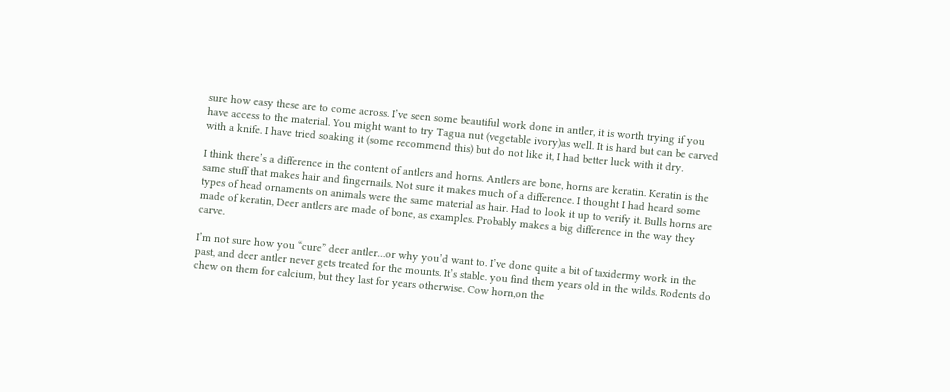sure how easy these are to come across. I’ve seen some beautiful work done in antler, it is worth trying if you have access to the material. You might want to try Tagua nut (vegetable ivory)as well. It is hard but can be carved with a knife. I have tried soaking it (some recommend this) but do not like it, I had better luck with it dry.

I think there’s a difference in the content of antlers and horns. Antlers are bone, horns are keratin. Keratin is the same stuff that makes hair and fingernails. Not sure it makes much of a difference. I thought I had heard some types of head ornaments on animals were the same material as hair. Had to look it up to verify it. Bulls horns are made of keratin, Deer antlers are made of bone, as examples. Probably makes a big difference in the way they carve.

I’m not sure how you “cure” deer antler…or why you’d want to. I’ve done quite a bit of taxidermy work in the past, and deer antler never gets treated for the mounts. It’s stable. you find them years old in the wilds. Rodents do chew on them for calcium, but they last for years otherwise. Cow horn,on the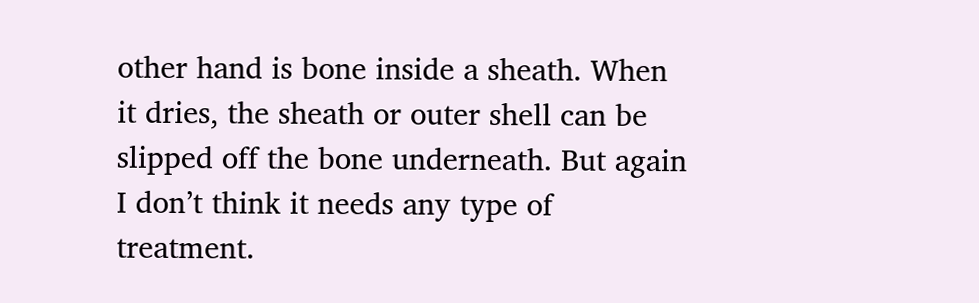other hand is bone inside a sheath. When it dries, the sheath or outer shell can be slipped off the bone underneath. But again I don’t think it needs any type of treatment.